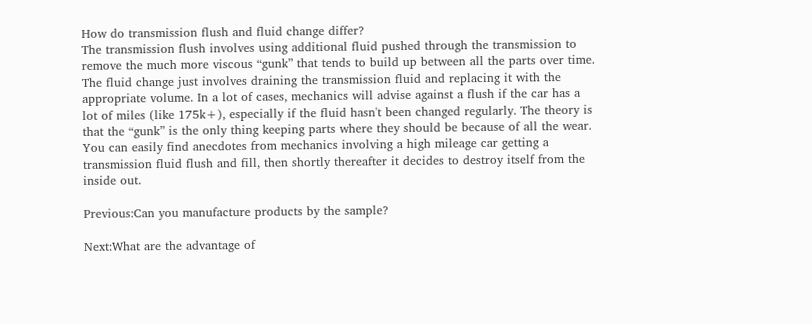How do transmission flush and fluid change differ?
The transmission flush involves using additional fluid pushed through the transmission to remove the much more viscous “gunk” that tends to build up between all the parts over time. The fluid change just involves draining the transmission fluid and replacing it with the appropriate volume. In a lot of cases, mechanics will advise against a flush if the car has a lot of miles (like 175k+), especially if the fluid hasn't been changed regularly. The theory is that the “gunk” is the only thing keeping parts where they should be because of all the wear. You can easily find anecdotes from mechanics involving a high mileage car getting a transmission fluid flush and fill, then shortly thereafter it decides to destroy itself from the inside out.

Previous:Can you manufacture products by the sample?

Next:What are the advantage of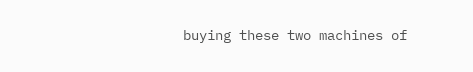buying these two machines of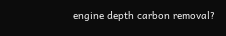engine depth carbon removal?